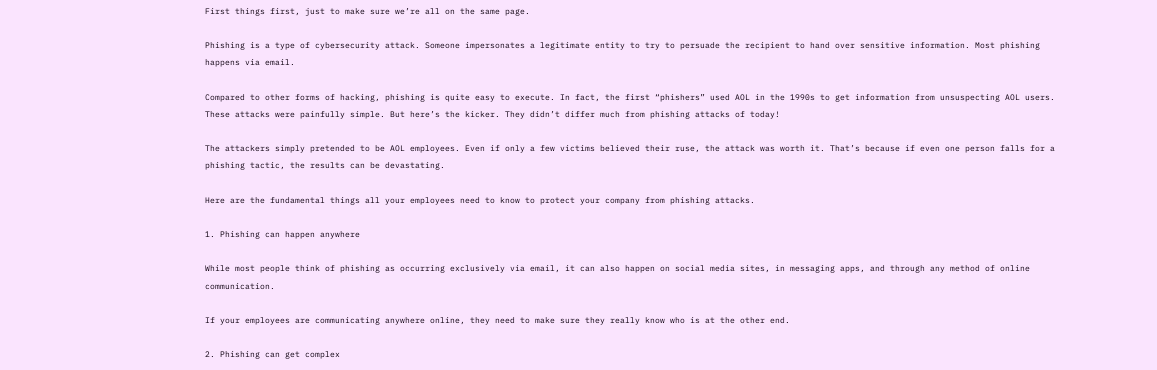First things first, just to make sure we’re all on the same page.

Phishing is a type of cybersecurity attack. Someone impersonates a legitimate entity to try to persuade the recipient to hand over sensitive information. Most phishing happens via email.

Compared to other forms of hacking, phishing is quite easy to execute. In fact, the first “phishers” used AOL in the 1990s to get information from unsuspecting AOL users. These attacks were painfully simple. But here’s the kicker. They didn’t differ much from phishing attacks of today!

The attackers simply pretended to be AOL employees. Even if only a few victims believed their ruse, the attack was worth it. That’s because if even one person falls for a phishing tactic, the results can be devastating.

Here are the fundamental things all your employees need to know to protect your company from phishing attacks.

1. Phishing can happen anywhere

While most people think of phishing as occurring exclusively via email, it can also happen on social media sites, in messaging apps, and through any method of online communication.

If your employees are communicating anywhere online, they need to make sure they really know who is at the other end.

2. Phishing can get complex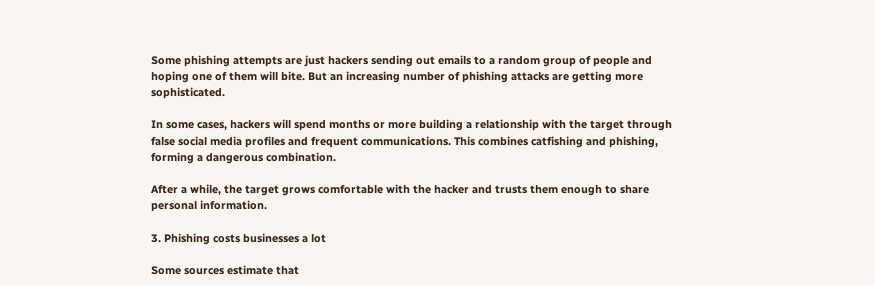Some phishing attempts are just hackers sending out emails to a random group of people and hoping one of them will bite. But an increasing number of phishing attacks are getting more sophisticated.

In some cases, hackers will spend months or more building a relationship with the target through false social media profiles and frequent communications. This combines catfishing and phishing, forming a dangerous combination.

After a while, the target grows comfortable with the hacker and trusts them enough to share personal information.

3. Phishing costs businesses a lot

Some sources estimate that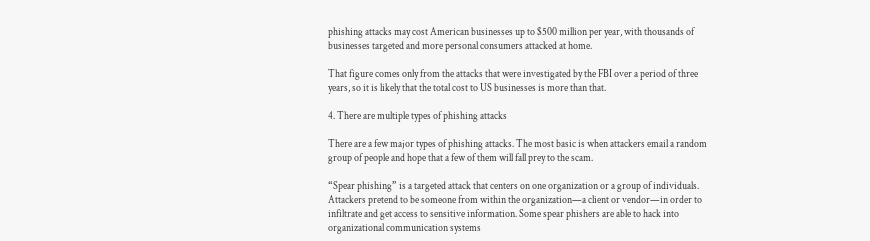phishing attacks may cost American businesses up to $500 million per year, with thousands of businesses targeted and more personal consumers attacked at home.

That figure comes only from the attacks that were investigated by the FBI over a period of three years, so it is likely that the total cost to US businesses is more than that.

4. There are multiple types of phishing attacks

There are a few major types of phishing attacks. The most basic is when attackers email a random group of people and hope that a few of them will fall prey to the scam.

“Spear phishing” is a targeted attack that centers on one organization or a group of individuals. Attackers pretend to be someone from within the organization—a client or vendor—in order to infiltrate and get access to sensitive information. Some spear phishers are able to hack into organizational communication systems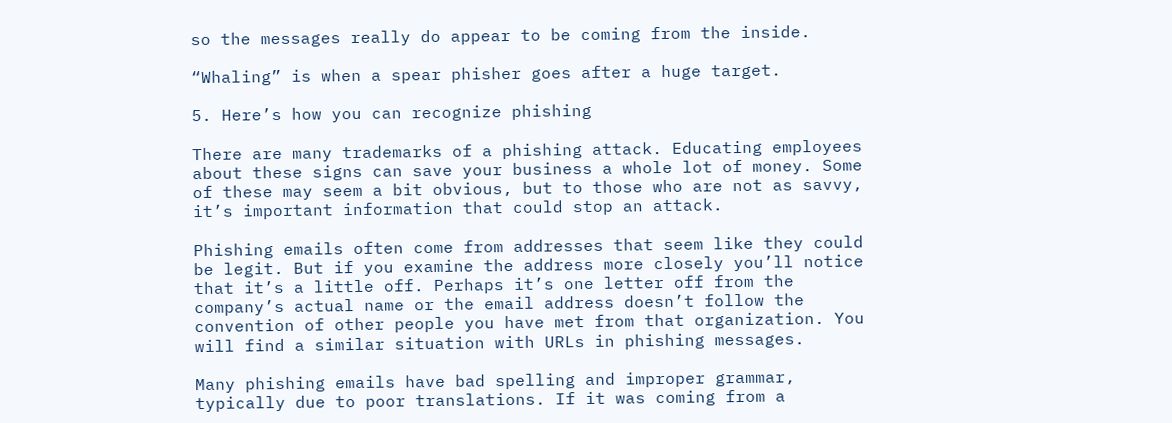so the messages really do appear to be coming from the inside.

“Whaling” is when a spear phisher goes after a huge target.

5. Here’s how you can recognize phishing

There are many trademarks of a phishing attack. Educating employees about these signs can save your business a whole lot of money. Some of these may seem a bit obvious, but to those who are not as savvy, it’s important information that could stop an attack.

Phishing emails often come from addresses that seem like they could be legit. But if you examine the address more closely you’ll notice that it’s a little off. Perhaps it’s one letter off from the company’s actual name or the email address doesn’t follow the convention of other people you have met from that organization. You will find a similar situation with URLs in phishing messages.

Many phishing emails have bad spelling and improper grammar, typically due to poor translations. If it was coming from a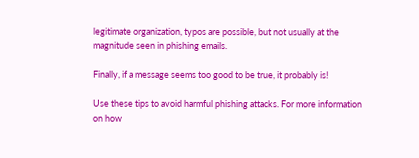legitimate organization, typos are possible, but not usually at the magnitude seen in phishing emails.

Finally, if a message seems too good to be true, it probably is!

Use these tips to avoid harmful phishing attacks. For more information on how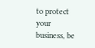to protect your business, be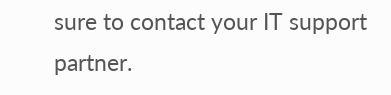sure to contact your IT support partner.